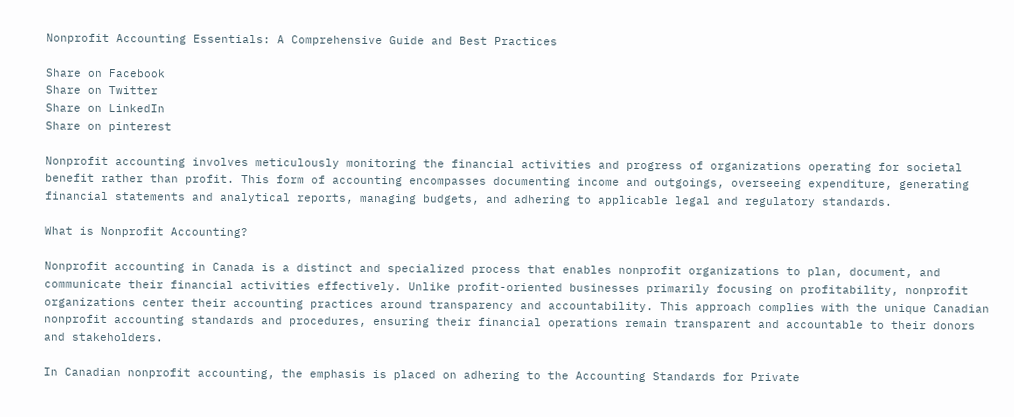Nonprofit Accounting Essentials: A Comprehensive Guide and Best Practices

Share on Facebook
Share on Twitter
Share on LinkedIn
Share on pinterest

Nonprofit accounting involves meticulously monitoring the financial activities and progress of organizations operating for societal benefit rather than profit. This form of accounting encompasses documenting income and outgoings, overseeing expenditure, generating financial statements and analytical reports, managing budgets, and adhering to applicable legal and regulatory standards.

What is Nonprofit Accounting?

Nonprofit accounting in Canada is a distinct and specialized process that enables nonprofit organizations to plan, document, and communicate their financial activities effectively. Unlike profit-oriented businesses primarily focusing on profitability, nonprofit organizations center their accounting practices around transparency and accountability. This approach complies with the unique Canadian nonprofit accounting standards and procedures, ensuring their financial operations remain transparent and accountable to their donors and stakeholders.

In Canadian nonprofit accounting, the emphasis is placed on adhering to the Accounting Standards for Private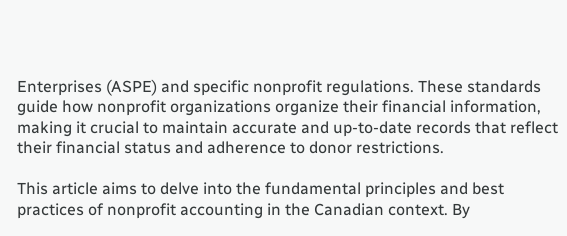Enterprises (ASPE) and specific nonprofit regulations. These standards guide how nonprofit organizations organize their financial information, making it crucial to maintain accurate and up-to-date records that reflect their financial status and adherence to donor restrictions.

This article aims to delve into the fundamental principles and best practices of nonprofit accounting in the Canadian context. By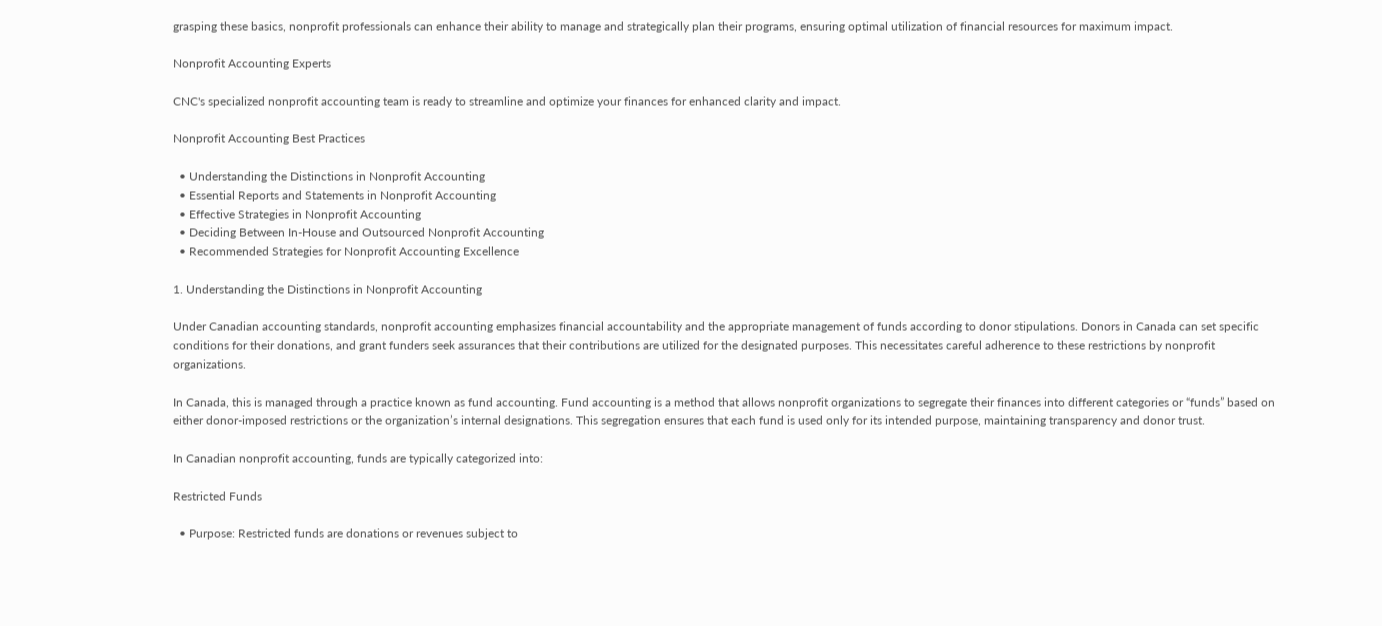grasping these basics, nonprofit professionals can enhance their ability to manage and strategically plan their programs, ensuring optimal utilization of financial resources for maximum impact.

Nonprofit Accounting Experts

CNC's specialized nonprofit accounting team is ready to streamline and optimize your finances for enhanced clarity and impact.

Nonprofit Accounting Best Practices

  • Understanding the Distinctions in Nonprofit Accounting
  • Essential Reports and Statements in Nonprofit Accounting
  • Effective Strategies in Nonprofit Accounting
  • Deciding Between In-House and Outsourced Nonprofit Accounting
  • Recommended Strategies for Nonprofit Accounting Excellence

1. Understanding the Distinctions in Nonprofit Accounting

Under Canadian accounting standards, nonprofit accounting emphasizes financial accountability and the appropriate management of funds according to donor stipulations. Donors in Canada can set specific conditions for their donations, and grant funders seek assurances that their contributions are utilized for the designated purposes. This necessitates careful adherence to these restrictions by nonprofit organizations.

In Canada, this is managed through a practice known as fund accounting. Fund accounting is a method that allows nonprofit organizations to segregate their finances into different categories or “funds” based on either donor-imposed restrictions or the organization’s internal designations. This segregation ensures that each fund is used only for its intended purpose, maintaining transparency and donor trust.

In Canadian nonprofit accounting, funds are typically categorized into:

Restricted Funds

  • Purpose: Restricted funds are donations or revenues subject to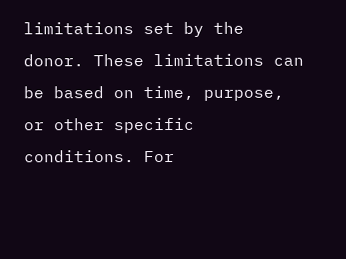limitations set by the donor. These limitations can be based on time, purpose, or other specific conditions. For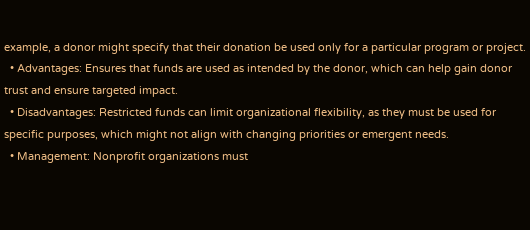example, a donor might specify that their donation be used only for a particular program or project.
  • Advantages: Ensures that funds are used as intended by the donor, which can help gain donor trust and ensure targeted impact.
  • Disadvantages: Restricted funds can limit organizational flexibility, as they must be used for specific purposes, which might not align with changing priorities or emergent needs.
  • Management: Nonprofit organizations must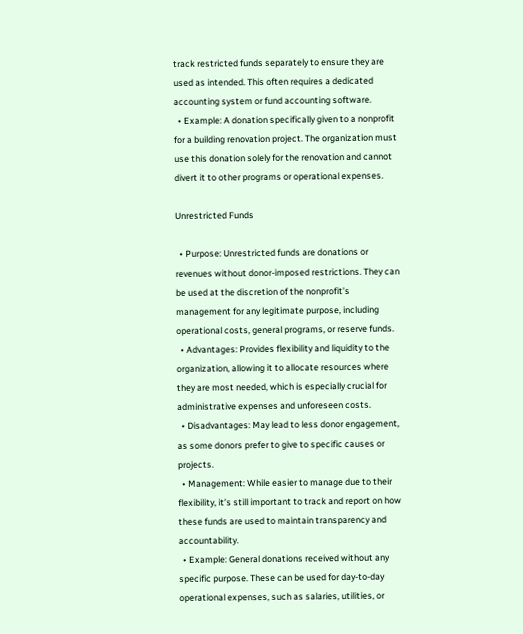track restricted funds separately to ensure they are used as intended. This often requires a dedicated accounting system or fund accounting software.
  • Example: A donation specifically given to a nonprofit for a building renovation project. The organization must use this donation solely for the renovation and cannot divert it to other programs or operational expenses.

Unrestricted Funds

  • Purpose: Unrestricted funds are donations or revenues without donor-imposed restrictions. They can be used at the discretion of the nonprofit’s management for any legitimate purpose, including operational costs, general programs, or reserve funds.
  • Advantages: Provides flexibility and liquidity to the organization, allowing it to allocate resources where they are most needed, which is especially crucial for administrative expenses and unforeseen costs.
  • Disadvantages: May lead to less donor engagement, as some donors prefer to give to specific causes or projects.
  • Management: While easier to manage due to their flexibility, it’s still important to track and report on how these funds are used to maintain transparency and accountability.
  • Example: General donations received without any specific purpose. These can be used for day-to-day operational expenses, such as salaries, utilities, or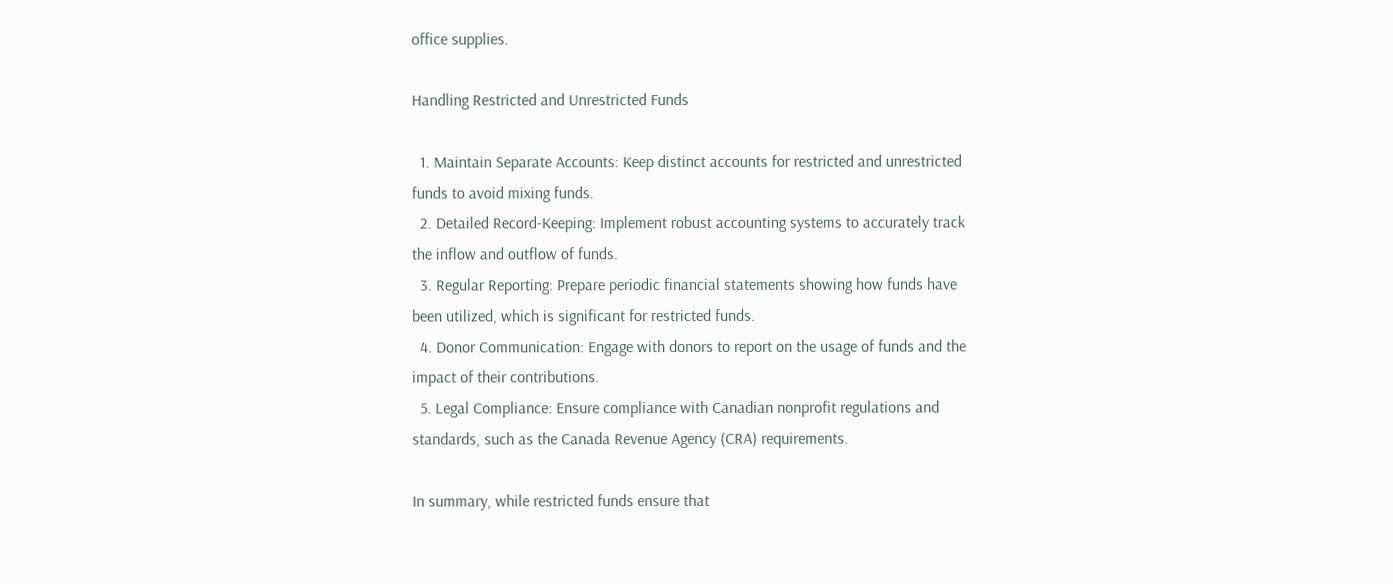office supplies.

Handling Restricted and Unrestricted Funds

  1. Maintain Separate Accounts: Keep distinct accounts for restricted and unrestricted funds to avoid mixing funds.
  2. Detailed Record-Keeping: Implement robust accounting systems to accurately track the inflow and outflow of funds.
  3. Regular Reporting: Prepare periodic financial statements showing how funds have been utilized, which is significant for restricted funds.
  4. Donor Communication: Engage with donors to report on the usage of funds and the impact of their contributions.
  5. Legal Compliance: Ensure compliance with Canadian nonprofit regulations and standards, such as the Canada Revenue Agency (CRA) requirements.

In summary, while restricted funds ensure that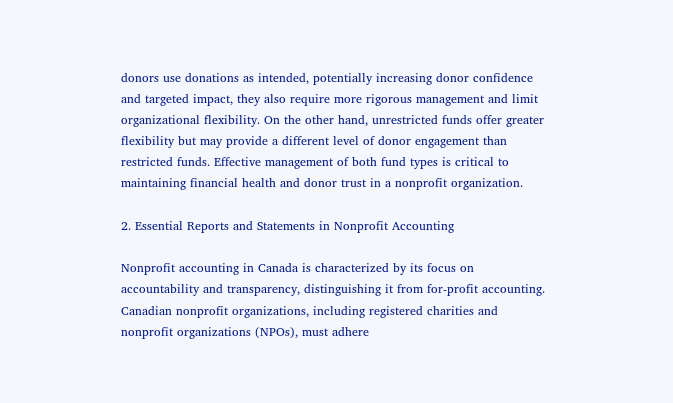donors use donations as intended, potentially increasing donor confidence and targeted impact, they also require more rigorous management and limit organizational flexibility. On the other hand, unrestricted funds offer greater flexibility but may provide a different level of donor engagement than restricted funds. Effective management of both fund types is critical to maintaining financial health and donor trust in a nonprofit organization.

2. Essential Reports and Statements in Nonprofit Accounting

Nonprofit accounting in Canada is characterized by its focus on accountability and transparency, distinguishing it from for-profit accounting. Canadian nonprofit organizations, including registered charities and nonprofit organizations (NPOs), must adhere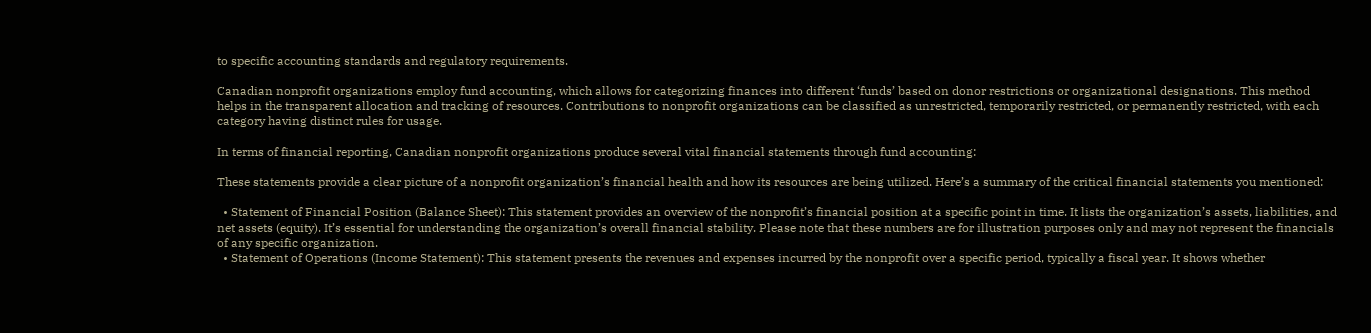to specific accounting standards and regulatory requirements.

Canadian nonprofit organizations employ fund accounting, which allows for categorizing finances into different ‘funds’ based on donor restrictions or organizational designations. This method helps in the transparent allocation and tracking of resources. Contributions to nonprofit organizations can be classified as unrestricted, temporarily restricted, or permanently restricted, with each category having distinct rules for usage.

In terms of financial reporting, Canadian nonprofit organizations produce several vital financial statements through fund accounting:

These statements provide a clear picture of a nonprofit organization’s financial health and how its resources are being utilized. Here’s a summary of the critical financial statements you mentioned:

  • Statement of Financial Position (Balance Sheet): This statement provides an overview of the nonprofit’s financial position at a specific point in time. It lists the organization’s assets, liabilities, and net assets (equity). It’s essential for understanding the organization’s overall financial stability. Please note that these numbers are for illustration purposes only and may not represent the financials of any specific organization.
  • Statement of Operations (Income Statement): This statement presents the revenues and expenses incurred by the nonprofit over a specific period, typically a fiscal year. It shows whether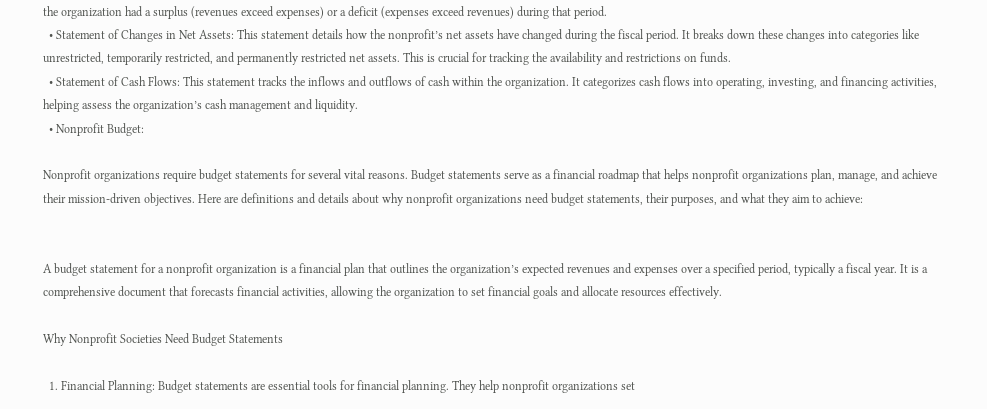the organization had a surplus (revenues exceed expenses) or a deficit (expenses exceed revenues) during that period.
  • Statement of Changes in Net Assets: This statement details how the nonprofit’s net assets have changed during the fiscal period. It breaks down these changes into categories like unrestricted, temporarily restricted, and permanently restricted net assets. This is crucial for tracking the availability and restrictions on funds.
  • Statement of Cash Flows: This statement tracks the inflows and outflows of cash within the organization. It categorizes cash flows into operating, investing, and financing activities, helping assess the organization’s cash management and liquidity.
  • Nonprofit Budget:

Nonprofit organizations require budget statements for several vital reasons. Budget statements serve as a financial roadmap that helps nonprofit organizations plan, manage, and achieve their mission-driven objectives. Here are definitions and details about why nonprofit organizations need budget statements, their purposes, and what they aim to achieve:


A budget statement for a nonprofit organization is a financial plan that outlines the organization’s expected revenues and expenses over a specified period, typically a fiscal year. It is a comprehensive document that forecasts financial activities, allowing the organization to set financial goals and allocate resources effectively.

Why Nonprofit Societies Need Budget Statements

  1. Financial Planning: Budget statements are essential tools for financial planning. They help nonprofit organizations set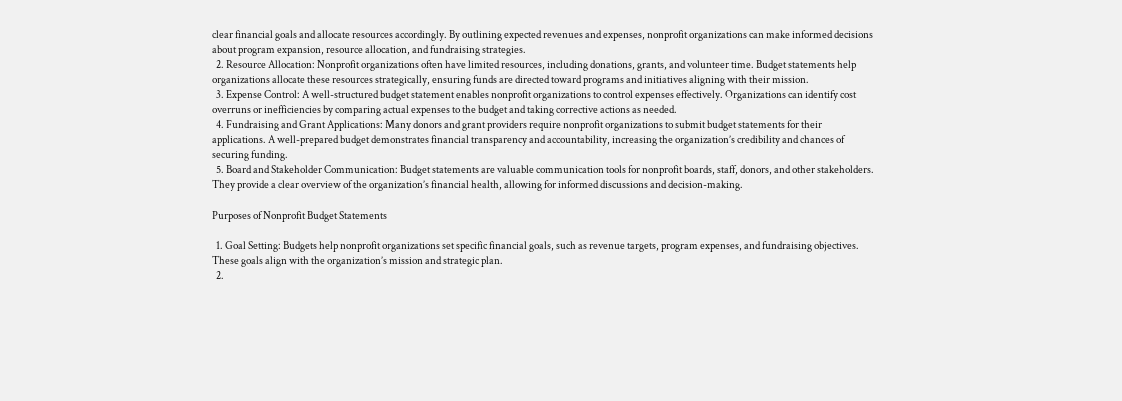clear financial goals and allocate resources accordingly. By outlining expected revenues and expenses, nonprofit organizations can make informed decisions about program expansion, resource allocation, and fundraising strategies.
  2. Resource Allocation: Nonprofit organizations often have limited resources, including donations, grants, and volunteer time. Budget statements help organizations allocate these resources strategically, ensuring funds are directed toward programs and initiatives aligning with their mission.
  3. Expense Control: A well-structured budget statement enables nonprofit organizations to control expenses effectively. Organizations can identify cost overruns or inefficiencies by comparing actual expenses to the budget and taking corrective actions as needed.
  4. Fundraising and Grant Applications: Many donors and grant providers require nonprofit organizations to submit budget statements for their applications. A well-prepared budget demonstrates financial transparency and accountability, increasing the organization’s credibility and chances of securing funding.
  5. Board and Stakeholder Communication: Budget statements are valuable communication tools for nonprofit boards, staff, donors, and other stakeholders. They provide a clear overview of the organization’s financial health, allowing for informed discussions and decision-making.

Purposes of Nonprofit Budget Statements

  1. Goal Setting: Budgets help nonprofit organizations set specific financial goals, such as revenue targets, program expenses, and fundraising objectives. These goals align with the organization’s mission and strategic plan.
  2.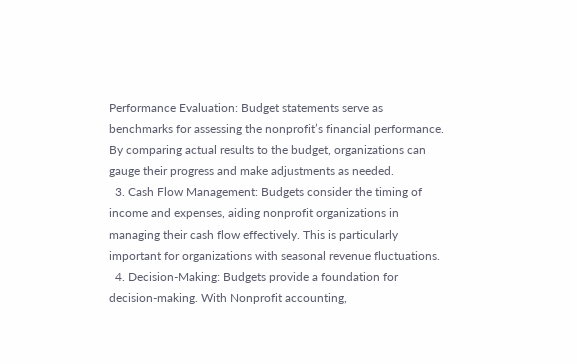Performance Evaluation: Budget statements serve as benchmarks for assessing the nonprofit’s financial performance. By comparing actual results to the budget, organizations can gauge their progress and make adjustments as needed.
  3. Cash Flow Management: Budgets consider the timing of income and expenses, aiding nonprofit organizations in managing their cash flow effectively. This is particularly important for organizations with seasonal revenue fluctuations.
  4. Decision-Making: Budgets provide a foundation for decision-making. With Nonprofit accounting,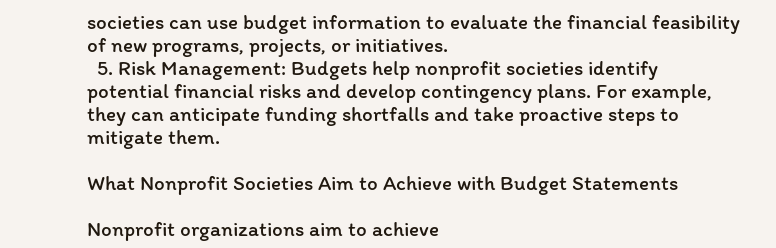societies can use budget information to evaluate the financial feasibility of new programs, projects, or initiatives.
  5. Risk Management: Budgets help nonprofit societies identify potential financial risks and develop contingency plans. For example, they can anticipate funding shortfalls and take proactive steps to mitigate them.

What Nonprofit Societies Aim to Achieve with Budget Statements

Nonprofit organizations aim to achieve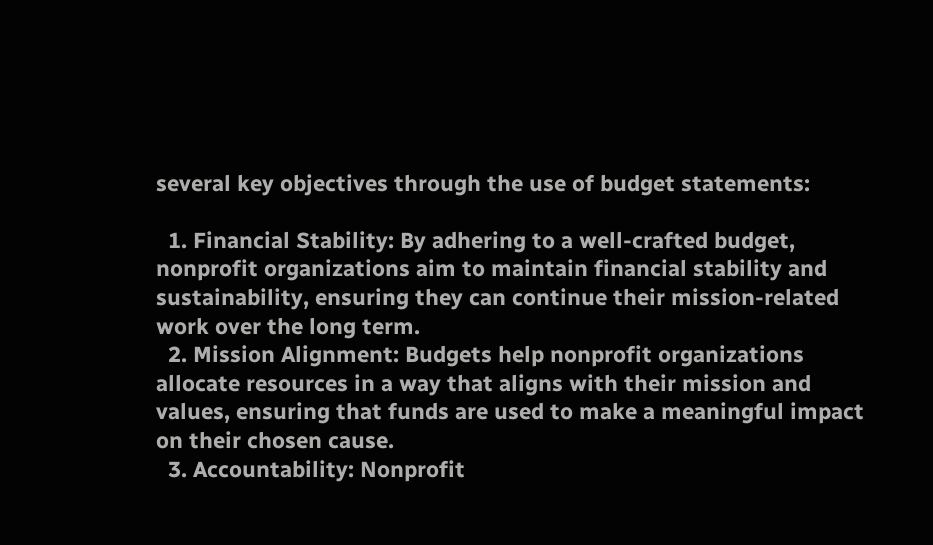several key objectives through the use of budget statements:

  1. Financial Stability: By adhering to a well-crafted budget, nonprofit organizations aim to maintain financial stability and sustainability, ensuring they can continue their mission-related work over the long term.
  2. Mission Alignment: Budgets help nonprofit organizations allocate resources in a way that aligns with their mission and values, ensuring that funds are used to make a meaningful impact on their chosen cause.
  3. Accountability: Nonprofit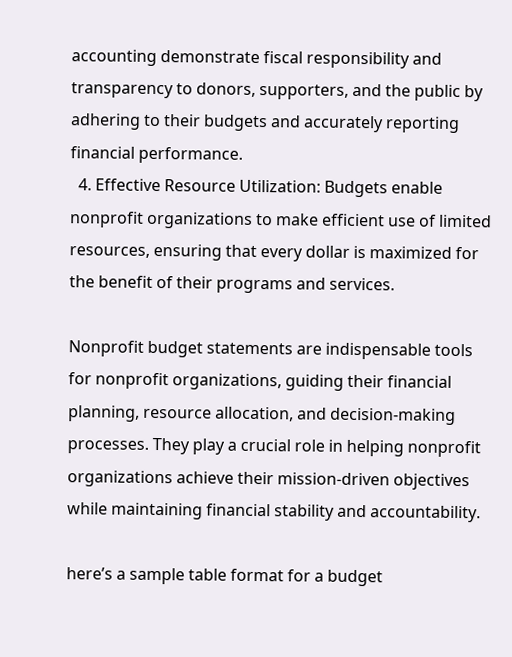accounting demonstrate fiscal responsibility and transparency to donors, supporters, and the public by adhering to their budgets and accurately reporting financial performance.
  4. Effective Resource Utilization: Budgets enable nonprofit organizations to make efficient use of limited resources, ensuring that every dollar is maximized for the benefit of their programs and services.

Nonprofit budget statements are indispensable tools for nonprofit organizations, guiding their financial planning, resource allocation, and decision-making processes. They play a crucial role in helping nonprofit organizations achieve their mission-driven objectives while maintaining financial stability and accountability.

here’s a sample table format for a budget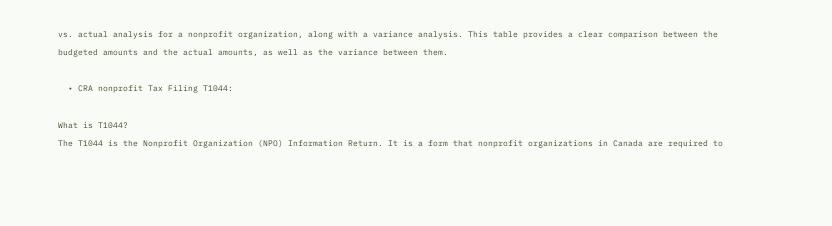vs. actual analysis for a nonprofit organization, along with a variance analysis. This table provides a clear comparison between the budgeted amounts and the actual amounts, as well as the variance between them.

  • CRA nonprofit Tax Filing T1044:

What is T1044?
The T1044 is the Nonprofit Organization (NPO) Information Return. It is a form that nonprofit organizations in Canada are required to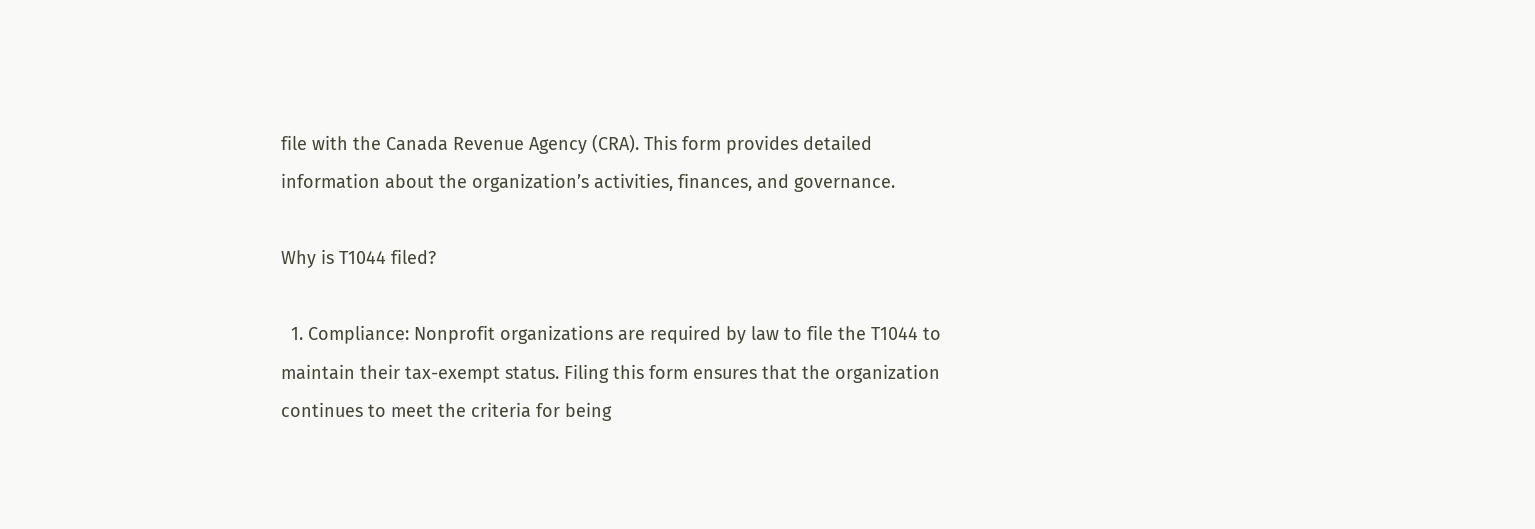file with the Canada Revenue Agency (CRA). This form provides detailed information about the organization’s activities, finances, and governance.

Why is T1044 filed?

  1. Compliance: Nonprofit organizations are required by law to file the T1044 to maintain their tax-exempt status. Filing this form ensures that the organization continues to meet the criteria for being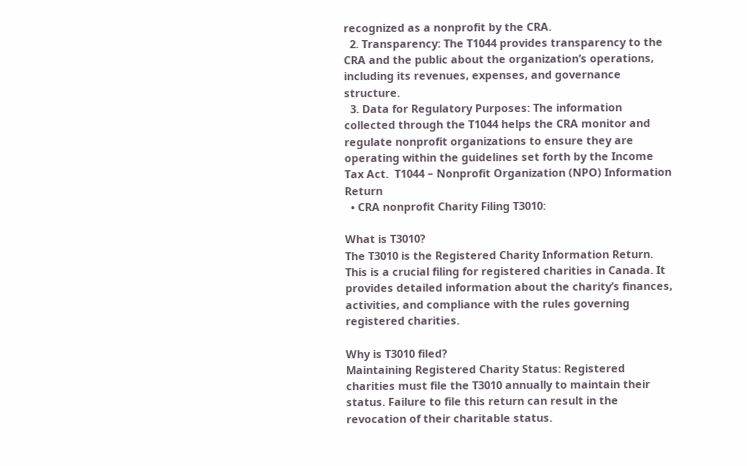recognized as a nonprofit by the CRA.
  2. Transparency: The T1044 provides transparency to the CRA and the public about the organization’s operations, including its revenues, expenses, and governance structure.
  3. Data for Regulatory Purposes: The information collected through the T1044 helps the CRA monitor and regulate nonprofit organizations to ensure they are operating within the guidelines set forth by the Income Tax Act.  T1044 – Nonprofit Organization (NPO) Information Return
  • CRA nonprofit Charity Filing T3010:

What is T3010?
The T3010 is the Registered Charity Information Return. This is a crucial filing for registered charities in Canada. It provides detailed information about the charity’s finances, activities, and compliance with the rules governing registered charities.

Why is T3010 filed?
Maintaining Registered Charity Status: Registered charities must file the T3010 annually to maintain their status. Failure to file this return can result in the revocation of their charitable status.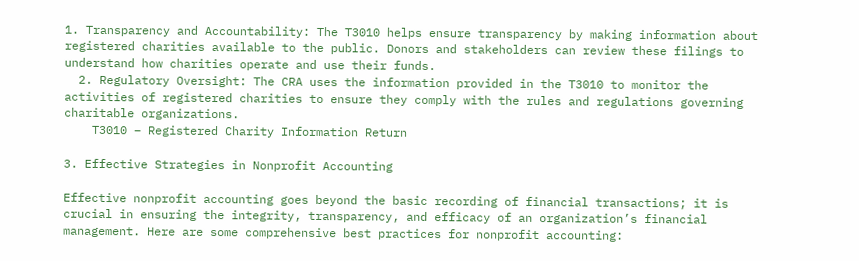1. Transparency and Accountability: The T3010 helps ensure transparency by making information about registered charities available to the public. Donors and stakeholders can review these filings to understand how charities operate and use their funds.
  2. Regulatory Oversight: The CRA uses the information provided in the T3010 to monitor the activities of registered charities to ensure they comply with the rules and regulations governing charitable organizations.
    T3010 – Registered Charity Information Return

3. Effective Strategies in Nonprofit Accounting

Effective nonprofit accounting goes beyond the basic recording of financial transactions; it is crucial in ensuring the integrity, transparency, and efficacy of an organization’s financial management. Here are some comprehensive best practices for nonprofit accounting: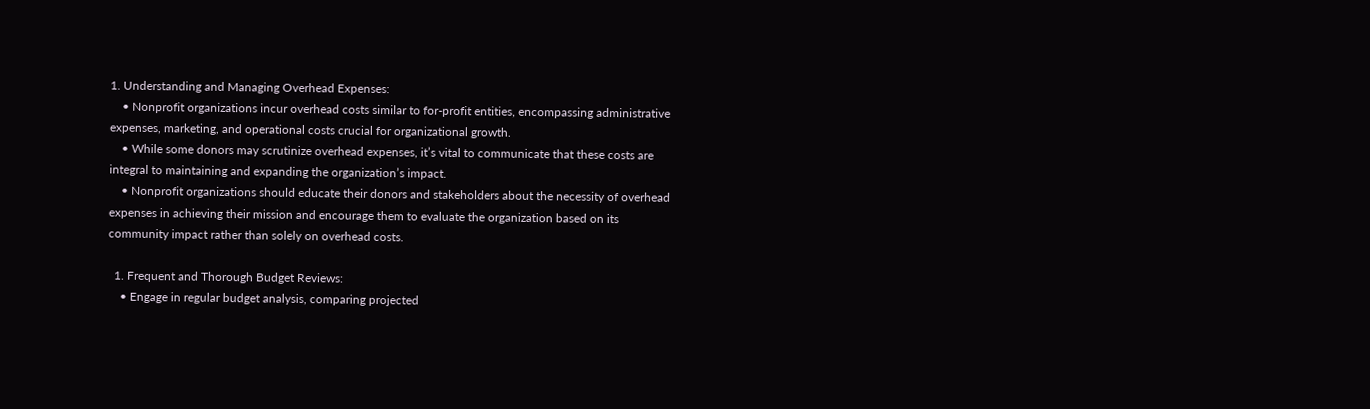1. Understanding and Managing Overhead Expenses:
    • Nonprofit organizations incur overhead costs similar to for-profit entities, encompassing administrative expenses, marketing, and operational costs crucial for organizational growth.
    • While some donors may scrutinize overhead expenses, it’s vital to communicate that these costs are integral to maintaining and expanding the organization’s impact.
    • Nonprofit organizations should educate their donors and stakeholders about the necessity of overhead expenses in achieving their mission and encourage them to evaluate the organization based on its community impact rather than solely on overhead costs.

  1. Frequent and Thorough Budget Reviews:
    • Engage in regular budget analysis, comparing projected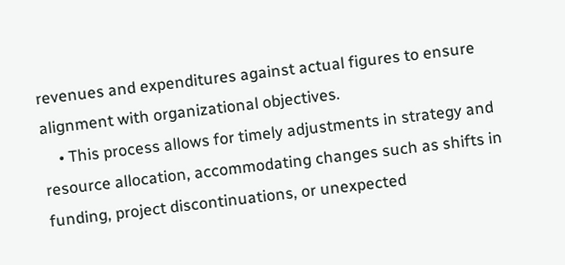revenues and expenditures against actual figures to ensure alignment with organizational objectives.
    • This process allows for timely adjustments in strategy and resource allocation, accommodating changes such as shifts in funding, project discontinuations, or unexpected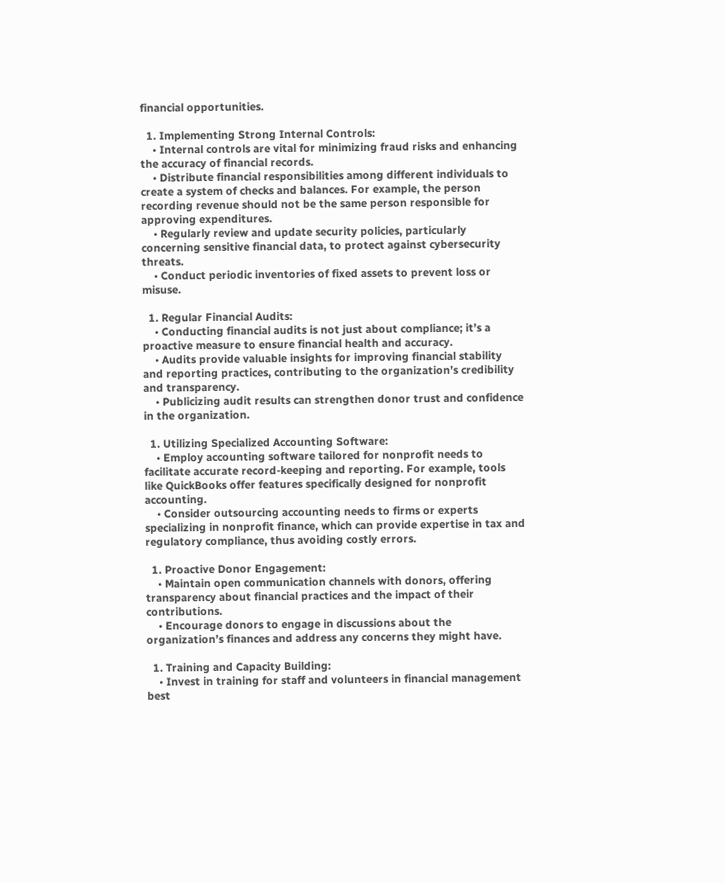financial opportunities.

  1. Implementing Strong Internal Controls:
    • Internal controls are vital for minimizing fraud risks and enhancing the accuracy of financial records.
    • Distribute financial responsibilities among different individuals to create a system of checks and balances. For example, the person recording revenue should not be the same person responsible for approving expenditures.
    • Regularly review and update security policies, particularly concerning sensitive financial data, to protect against cybersecurity threats.
    • Conduct periodic inventories of fixed assets to prevent loss or misuse.

  1. Regular Financial Audits:
    • Conducting financial audits is not just about compliance; it’s a proactive measure to ensure financial health and accuracy.
    • Audits provide valuable insights for improving financial stability and reporting practices, contributing to the organization’s credibility and transparency.
    • Publicizing audit results can strengthen donor trust and confidence in the organization.

  1. Utilizing Specialized Accounting Software:
    • Employ accounting software tailored for nonprofit needs to facilitate accurate record-keeping and reporting. For example, tools like QuickBooks offer features specifically designed for nonprofit accounting.
    • Consider outsourcing accounting needs to firms or experts specializing in nonprofit finance, which can provide expertise in tax and regulatory compliance, thus avoiding costly errors.

  1. Proactive Donor Engagement:
    • Maintain open communication channels with donors, offering transparency about financial practices and the impact of their contributions.
    • Encourage donors to engage in discussions about the organization’s finances and address any concerns they might have.

  1. Training and Capacity Building:
    • Invest in training for staff and volunteers in financial management best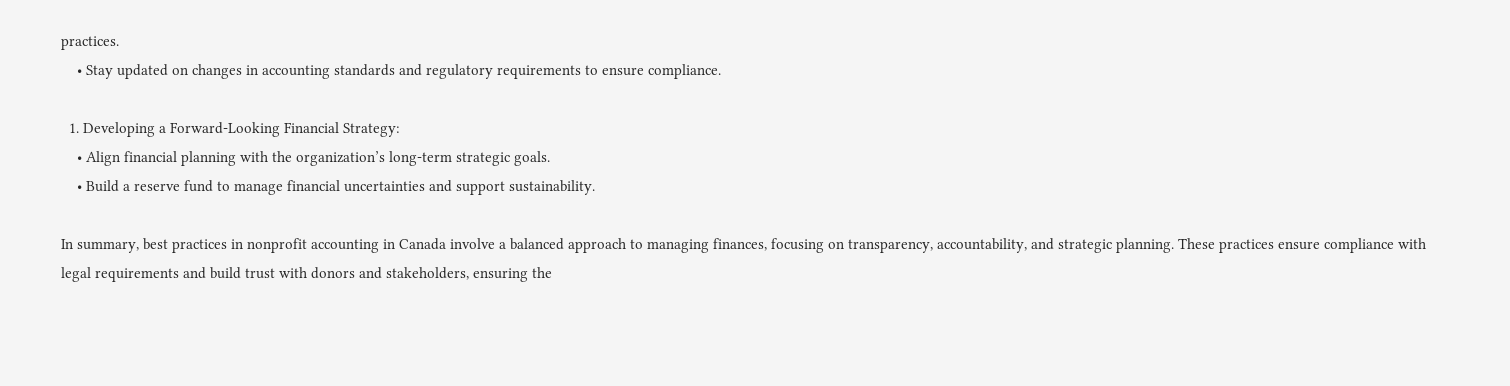practices.
    • Stay updated on changes in accounting standards and regulatory requirements to ensure compliance.

  1. Developing a Forward-Looking Financial Strategy:
    • Align financial planning with the organization’s long-term strategic goals.
    • Build a reserve fund to manage financial uncertainties and support sustainability.

In summary, best practices in nonprofit accounting in Canada involve a balanced approach to managing finances, focusing on transparency, accountability, and strategic planning. These practices ensure compliance with legal requirements and build trust with donors and stakeholders, ensuring the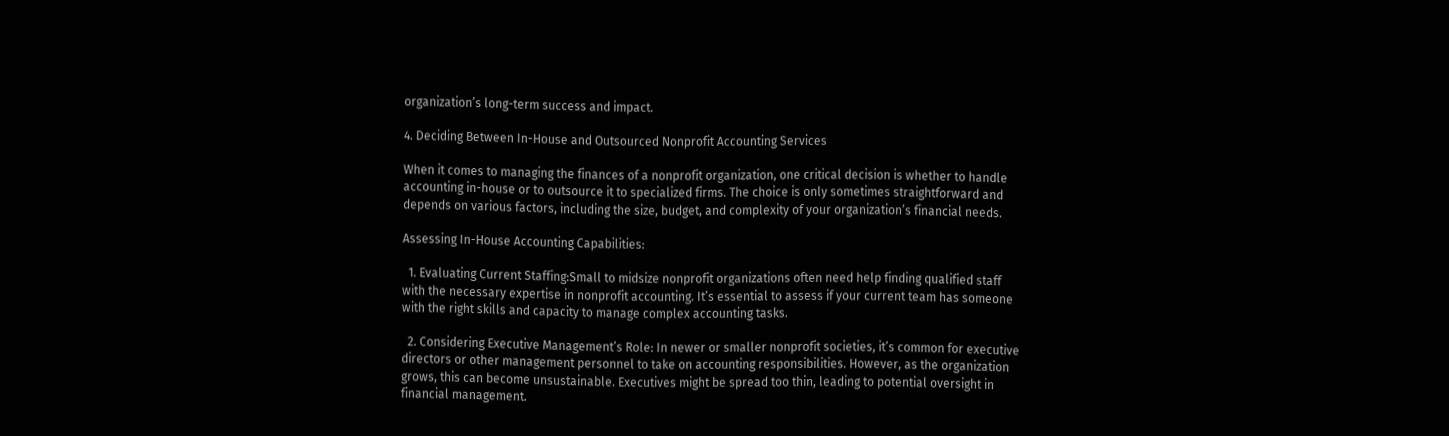organization’s long-term success and impact.

4. Deciding Between In-House and Outsourced Nonprofit Accounting Services

When it comes to managing the finances of a nonprofit organization, one critical decision is whether to handle accounting in-house or to outsource it to specialized firms. The choice is only sometimes straightforward and depends on various factors, including the size, budget, and complexity of your organization’s financial needs.

Assessing In-House Accounting Capabilities:

  1. Evaluating Current Staffing:Small to midsize nonprofit organizations often need help finding qualified staff with the necessary expertise in nonprofit accounting. It’s essential to assess if your current team has someone with the right skills and capacity to manage complex accounting tasks.

  2. Considering Executive Management’s Role: In newer or smaller nonprofit societies, it’s common for executive directors or other management personnel to take on accounting responsibilities. However, as the organization grows, this can become unsustainable. Executives might be spread too thin, leading to potential oversight in financial management.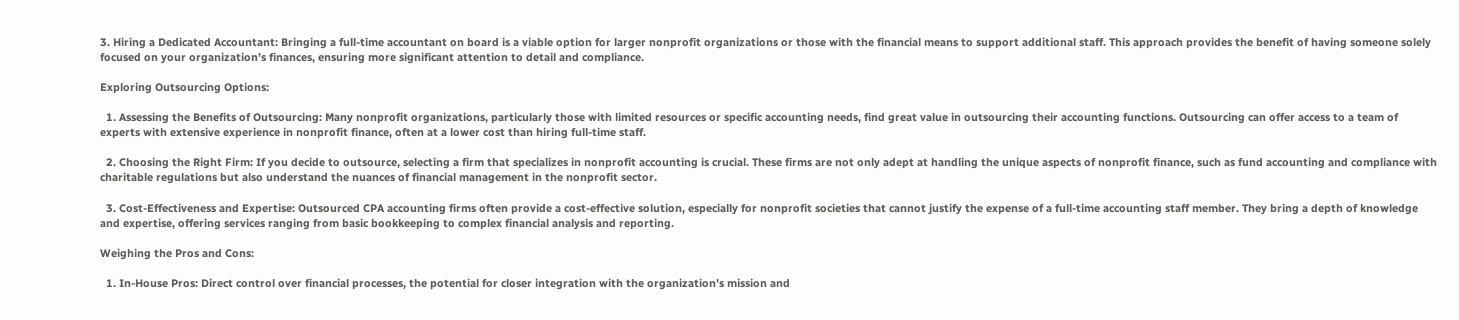3. Hiring a Dedicated Accountant: Bringing a full-time accountant on board is a viable option for larger nonprofit organizations or those with the financial means to support additional staff. This approach provides the benefit of having someone solely focused on your organization’s finances, ensuring more significant attention to detail and compliance.

Exploring Outsourcing Options:

  1. Assessing the Benefits of Outsourcing: Many nonprofit organizations, particularly those with limited resources or specific accounting needs, find great value in outsourcing their accounting functions. Outsourcing can offer access to a team of experts with extensive experience in nonprofit finance, often at a lower cost than hiring full-time staff.

  2. Choosing the Right Firm: If you decide to outsource, selecting a firm that specializes in nonprofit accounting is crucial. These firms are not only adept at handling the unique aspects of nonprofit finance, such as fund accounting and compliance with charitable regulations but also understand the nuances of financial management in the nonprofit sector.

  3. Cost-Effectiveness and Expertise: Outsourced CPA accounting firms often provide a cost-effective solution, especially for nonprofit societies that cannot justify the expense of a full-time accounting staff member. They bring a depth of knowledge and expertise, offering services ranging from basic bookkeeping to complex financial analysis and reporting.

Weighing the Pros and Cons:

  1. In-House Pros: Direct control over financial processes, the potential for closer integration with the organization’s mission and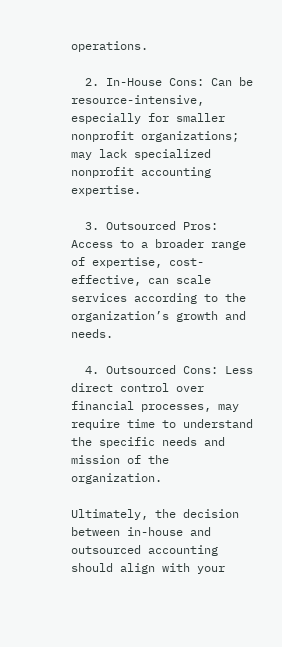operations.

  2. In-House Cons: Can be resource-intensive, especially for smaller nonprofit organizations; may lack specialized nonprofit accounting expertise.

  3. Outsourced Pros: Access to a broader range of expertise, cost-effective, can scale services according to the organization’s growth and needs.

  4. Outsourced Cons: Less direct control over financial processes, may require time to understand the specific needs and mission of the organization.

Ultimately, the decision between in-house and outsourced accounting should align with your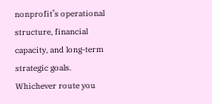nonprofit’s operational structure, financial capacity, and long-term strategic goals. Whichever route you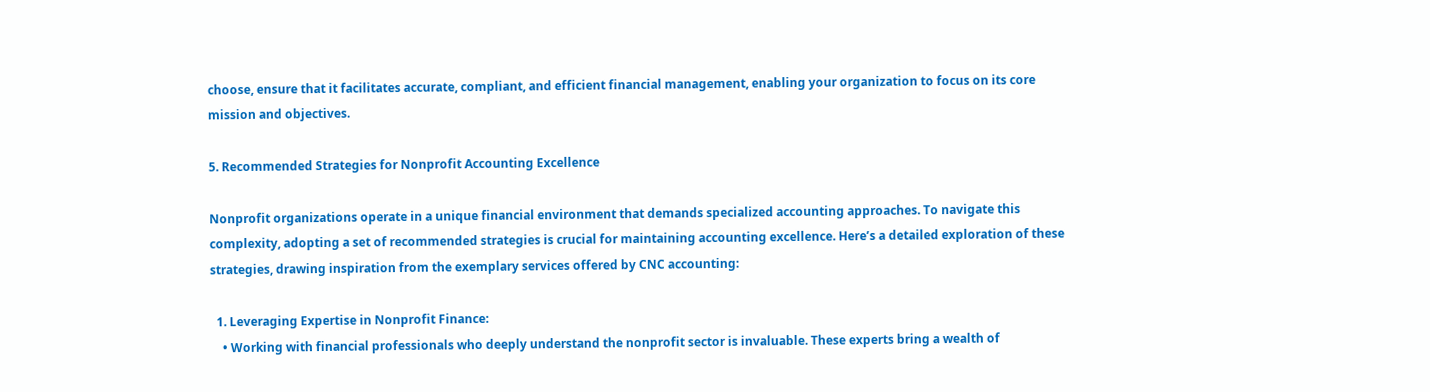choose, ensure that it facilitates accurate, compliant, and efficient financial management, enabling your organization to focus on its core mission and objectives.

5. Recommended Strategies for Nonprofit Accounting Excellence

Nonprofit organizations operate in a unique financial environment that demands specialized accounting approaches. To navigate this complexity, adopting a set of recommended strategies is crucial for maintaining accounting excellence. Here’s a detailed exploration of these strategies, drawing inspiration from the exemplary services offered by CNC accounting:

  1. Leveraging Expertise in Nonprofit Finance:
    • Working with financial professionals who deeply understand the nonprofit sector is invaluable. These experts bring a wealth of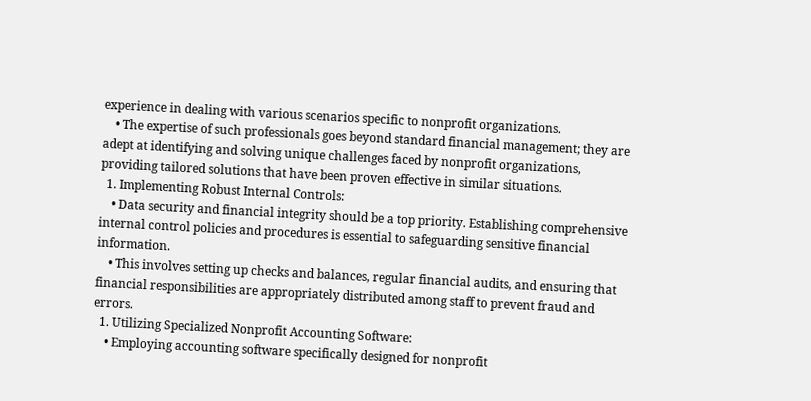experience in dealing with various scenarios specific to nonprofit organizations.
    • The expertise of such professionals goes beyond standard financial management; they are adept at identifying and solving unique challenges faced by nonprofit organizations, providing tailored solutions that have been proven effective in similar situations.
  1. Implementing Robust Internal Controls:
    • Data security and financial integrity should be a top priority. Establishing comprehensive internal control policies and procedures is essential to safeguarding sensitive financial information.
    • This involves setting up checks and balances, regular financial audits, and ensuring that financial responsibilities are appropriately distributed among staff to prevent fraud and errors.
  1. Utilizing Specialized Nonprofit Accounting Software:
    • Employing accounting software specifically designed for nonprofit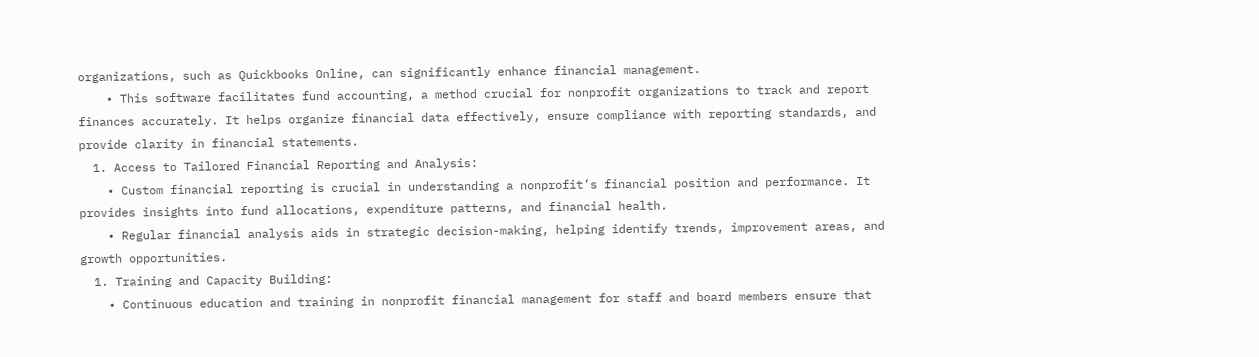organizations, such as Quickbooks Online, can significantly enhance financial management.
    • This software facilitates fund accounting, a method crucial for nonprofit organizations to track and report finances accurately. It helps organize financial data effectively, ensure compliance with reporting standards, and provide clarity in financial statements.
  1. Access to Tailored Financial Reporting and Analysis:
    • Custom financial reporting is crucial in understanding a nonprofit’s financial position and performance. It provides insights into fund allocations, expenditure patterns, and financial health.
    • Regular financial analysis aids in strategic decision-making, helping identify trends, improvement areas, and growth opportunities.
  1. Training and Capacity Building:
    • Continuous education and training in nonprofit financial management for staff and board members ensure that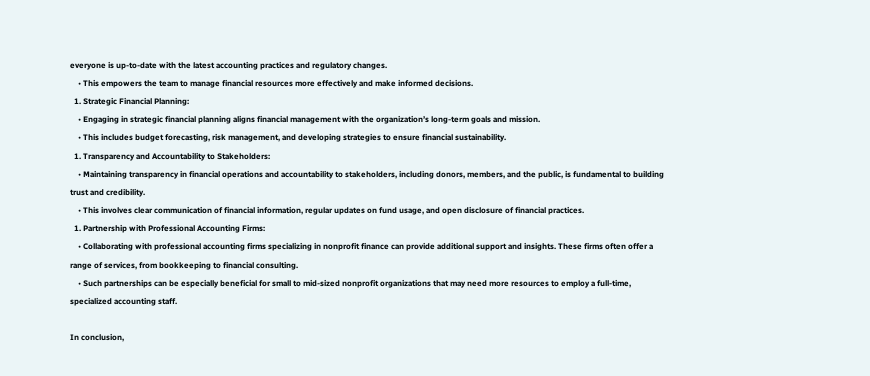everyone is up-to-date with the latest accounting practices and regulatory changes.
    • This empowers the team to manage financial resources more effectively and make informed decisions.
  1. Strategic Financial Planning:
    • Engaging in strategic financial planning aligns financial management with the organization’s long-term goals and mission.
    • This includes budget forecasting, risk management, and developing strategies to ensure financial sustainability.
  1. Transparency and Accountability to Stakeholders:
    • Maintaining transparency in financial operations and accountability to stakeholders, including donors, members, and the public, is fundamental to building trust and credibility.
    • This involves clear communication of financial information, regular updates on fund usage, and open disclosure of financial practices.
  1. Partnership with Professional Accounting Firms:
    • Collaborating with professional accounting firms specializing in nonprofit finance can provide additional support and insights. These firms often offer a range of services, from bookkeeping to financial consulting.
    • Such partnerships can be especially beneficial for small to mid-sized nonprofit organizations that may need more resources to employ a full-time, specialized accounting staff.

In conclusion,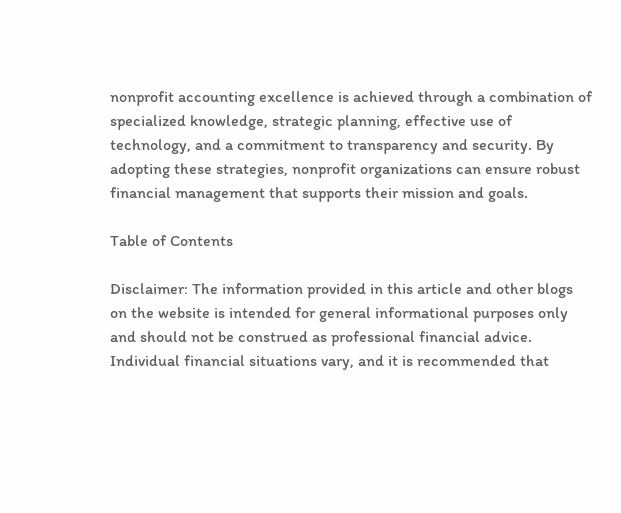nonprofit accounting excellence is achieved through a combination of specialized knowledge, strategic planning, effective use of technology, and a commitment to transparency and security. By adopting these strategies, nonprofit organizations can ensure robust financial management that supports their mission and goals.

Table of Contents

Disclaimer: The information provided in this article and other blogs on the website is intended for general informational purposes only and should not be construed as professional financial advice. Individual financial situations vary, and it is recommended that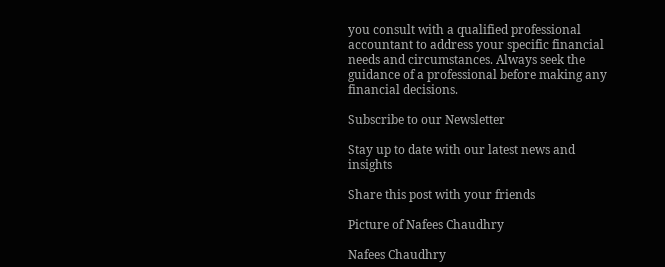you consult with a qualified professional accountant to address your specific financial needs and circumstances. Always seek the guidance of a professional before making any financial decisions.

Subscribe to our Newsletter

Stay up to date with our latest news and insights

Share this post with your friends

Picture of Nafees Chaudhry

Nafees Chaudhry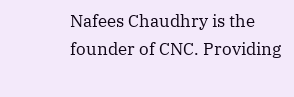Nafees Chaudhry is the founder of CNC. Providing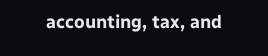accounting, tax, and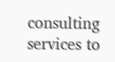consulting services to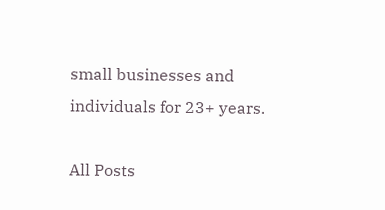small businesses and individuals for 23+ years.

All Posts